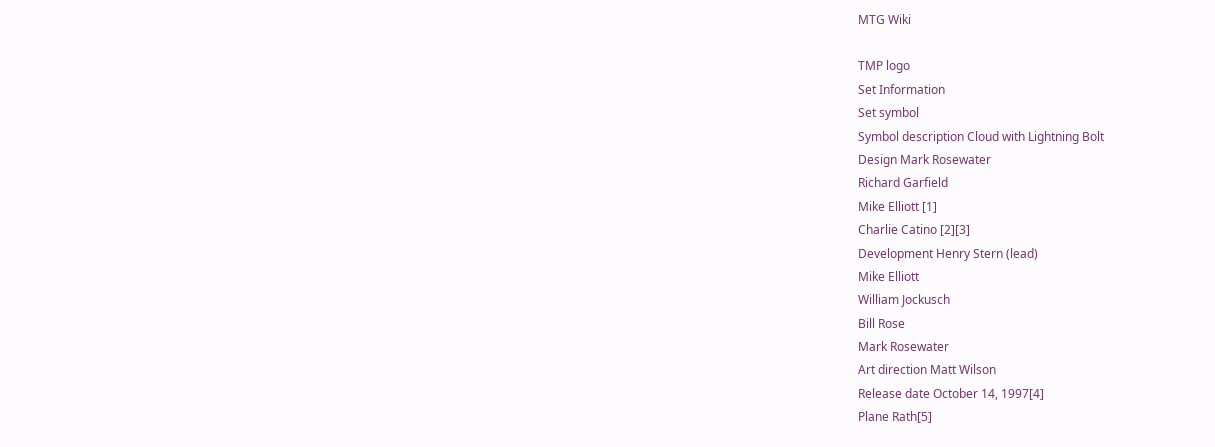MTG Wiki

TMP logo
Set Information
Set symbol
Symbol description Cloud with Lightning Bolt
Design Mark Rosewater
Richard Garfield
Mike Elliott [1]
Charlie Catino [2][3]
Development Henry Stern (lead)
Mike Elliott
William Jockusch
Bill Rose
Mark Rosewater
Art direction Matt Wilson
Release date October 14, 1997[4]
Plane Rath[5]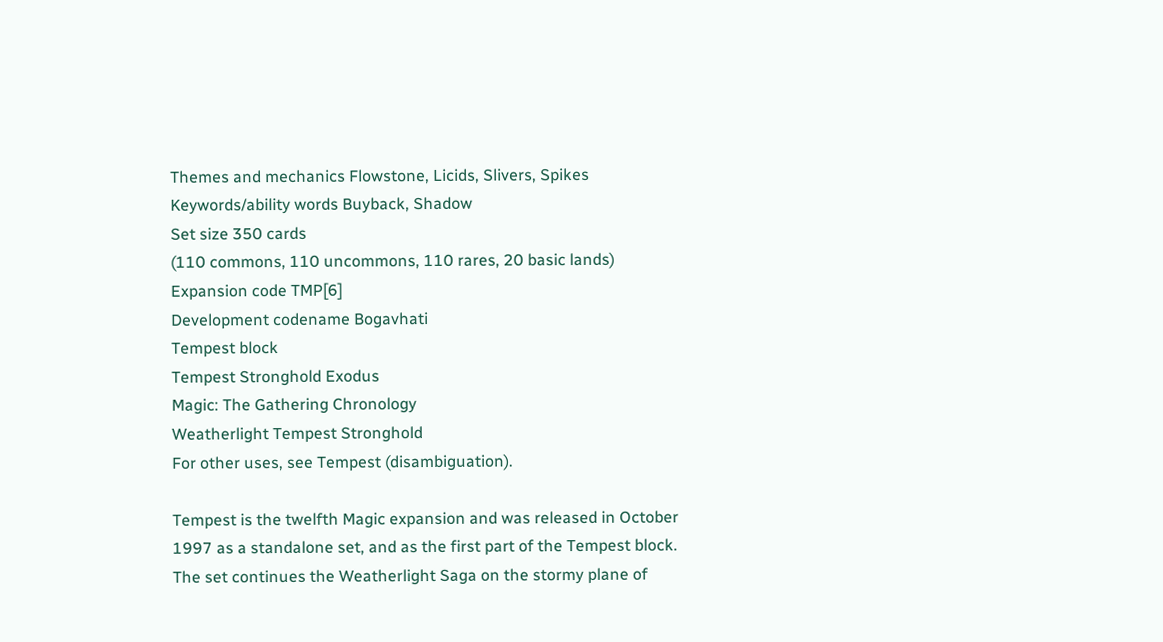Themes and mechanics Flowstone, Licids, Slivers, Spikes
Keywords/ability words Buyback, Shadow
Set size 350 cards
(110 commons, 110 uncommons, 110 rares, 20 basic lands)
Expansion code TMP[6]
Development codename Bogavhati
Tempest block
Tempest Stronghold Exodus
Magic: The Gathering Chronology
Weatherlight Tempest Stronghold
For other uses, see Tempest (disambiguation).

Tempest is the twelfth Magic expansion and was released in October 1997 as a standalone set, and as the first part of the Tempest block. The set continues the Weatherlight Saga on the stormy plane of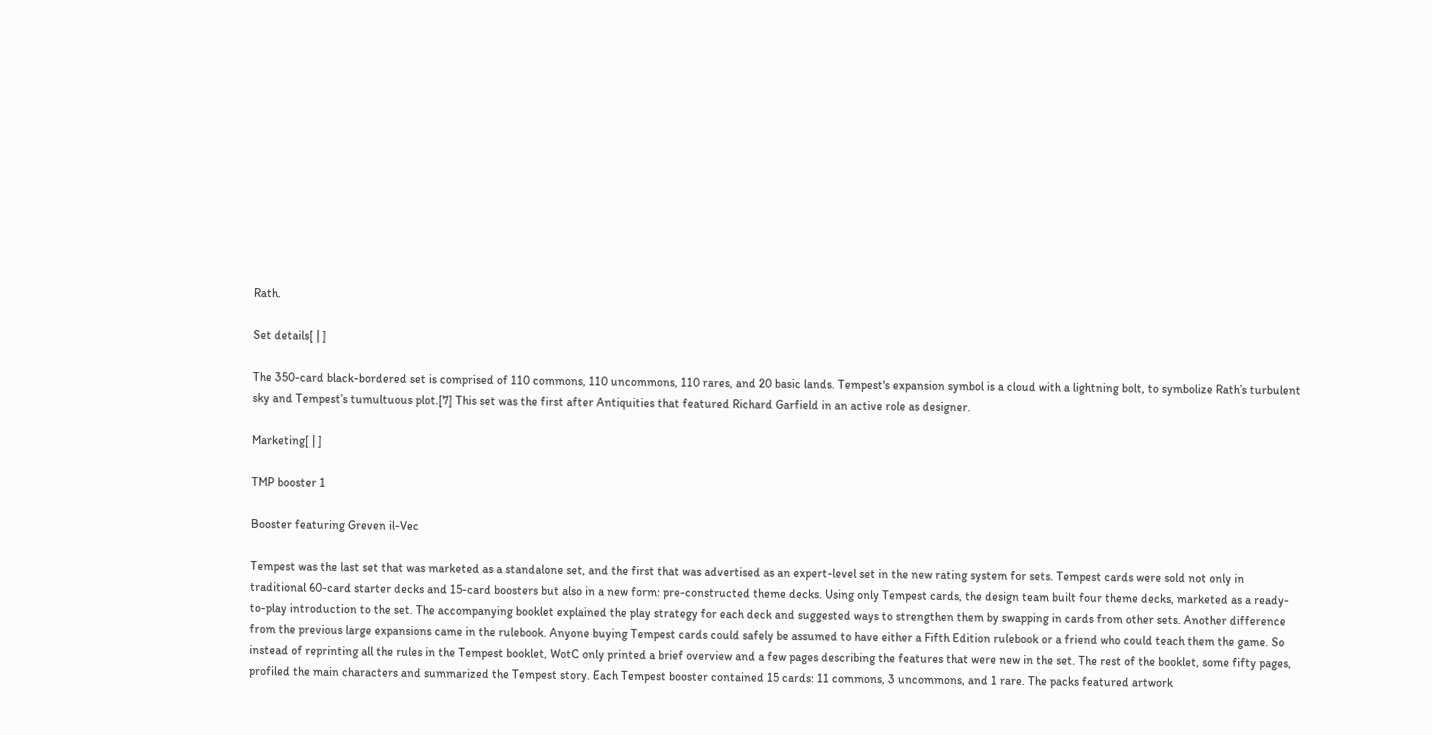Rath.

Set details[ | ]

The 350-card black-bordered set is comprised of 110 commons, 110 uncommons, 110 rares, and 20 basic lands. Tempest's expansion symbol is a cloud with a lightning bolt, to symbolize Rath’s turbulent sky and Tempest’s tumultuous plot.[7] This set was the first after Antiquities that featured Richard Garfield in an active role as designer.

Marketing[ | ]

TMP booster 1

Booster featuring Greven il-Vec

Tempest was the last set that was marketed as a standalone set, and the first that was advertised as an expert-level set in the new rating system for sets. Tempest cards were sold not only in traditional 60-card starter decks and 15-card boosters but also in a new form: pre-constructed theme decks. Using only Tempest cards, the design team built four theme decks, marketed as a ready-to-play introduction to the set. The accompanying booklet explained the play strategy for each deck and suggested ways to strengthen them by swapping in cards from other sets. Another difference from the previous large expansions came in the rulebook. Anyone buying Tempest cards could safely be assumed to have either a Fifth Edition rulebook or a friend who could teach them the game. So instead of reprinting all the rules in the Tempest booklet, WotC only printed a brief overview and a few pages describing the features that were new in the set. The rest of the booklet, some fifty pages, profiled the main characters and summarized the Tempest story. Each Tempest booster contained 15 cards: 11 commons, 3 uncommons, and 1 rare. The packs featured artwork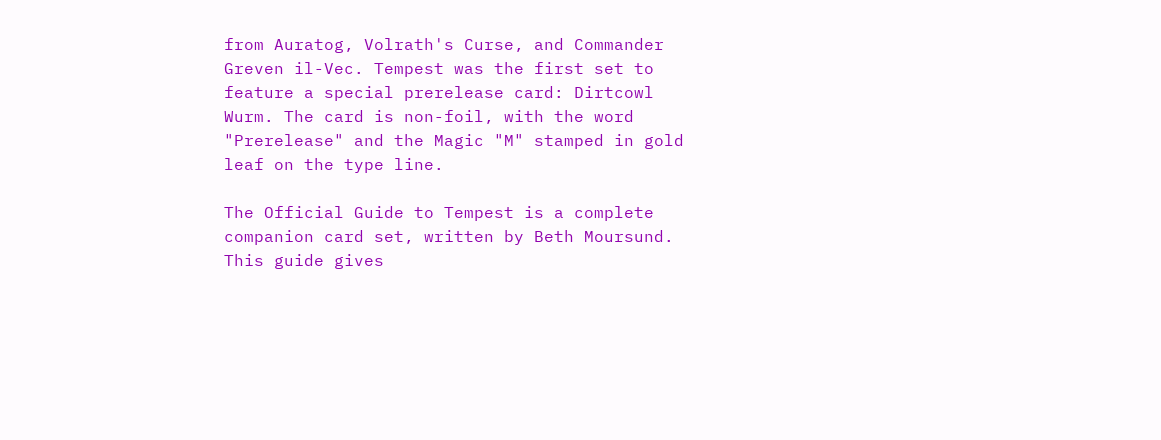from Auratog, Volrath's Curse, and Commander Greven il-Vec. Tempest was the first set to feature a special prerelease card: Dirtcowl Wurm. The card is non-foil, with the word "Prerelease" and the Magic "M" stamped in gold leaf on the type line.

The Official Guide to Tempest is a complete companion card set, written by Beth Moursund. This guide gives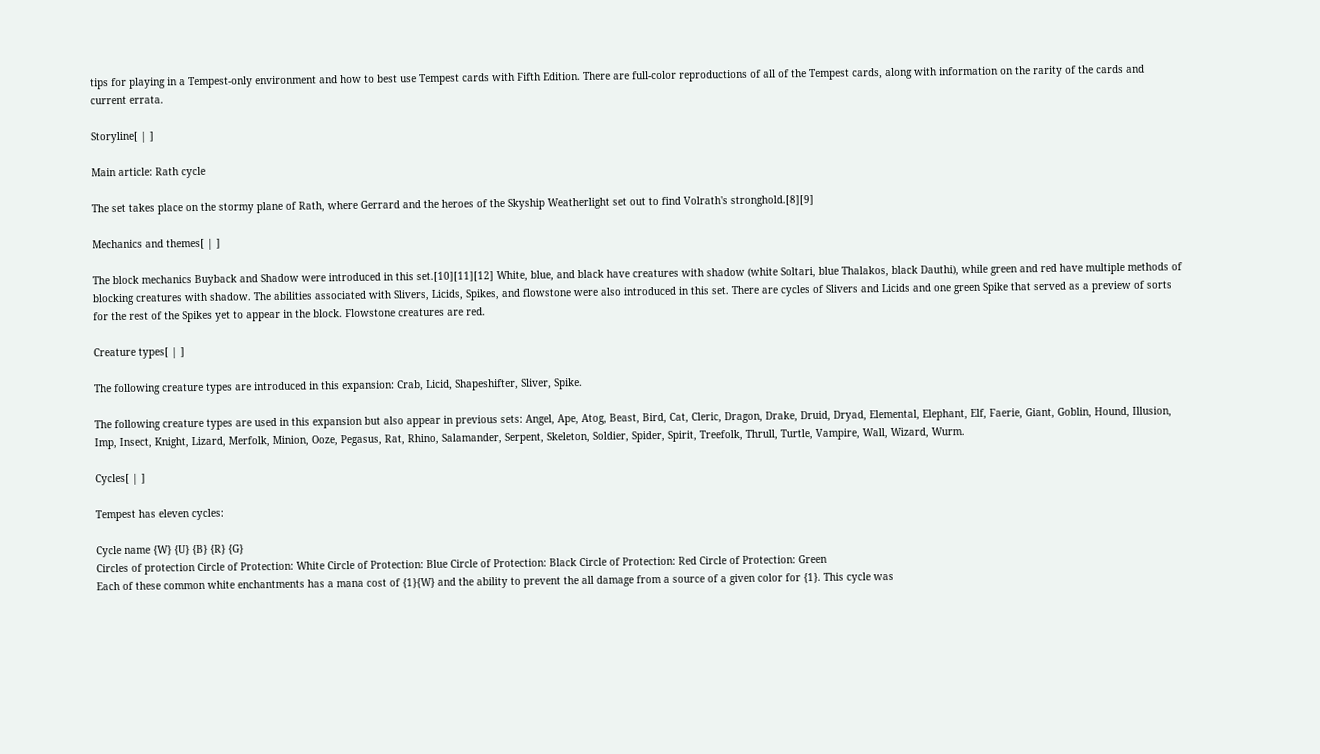tips for playing in a Tempest-only environment and how to best use Tempest cards with Fifth Edition. There are full-color reproductions of all of the Tempest cards, along with information on the rarity of the cards and current errata.

Storyline[ | ]

Main article: Rath cycle

The set takes place on the stormy plane of Rath, where Gerrard and the heroes of the Skyship Weatherlight set out to find Volrath's stronghold.[8][9]

Mechanics and themes[ | ]

The block mechanics Buyback and Shadow were introduced in this set.[10][11][12] White, blue, and black have creatures with shadow (white Soltari, blue Thalakos, black Dauthi), while green and red have multiple methods of blocking creatures with shadow. The abilities associated with Slivers, Licids, Spikes, and flowstone were also introduced in this set. There are cycles of Slivers and Licids and one green Spike that served as a preview of sorts for the rest of the Spikes yet to appear in the block. Flowstone creatures are red.

Creature types[ | ]

The following creature types are introduced in this expansion: Crab, Licid, Shapeshifter, Sliver, Spike.

The following creature types are used in this expansion but also appear in previous sets: Angel, Ape, Atog, Beast, Bird, Cat, Cleric, Dragon, Drake, Druid, Dryad, Elemental, Elephant, Elf, Faerie, Giant, Goblin, Hound, Illusion, Imp, Insect, Knight, Lizard, Merfolk, Minion, Ooze, Pegasus, Rat, Rhino, Salamander, Serpent, Skeleton, Soldier, Spider, Spirit, Treefolk, Thrull, Turtle, Vampire, Wall, Wizard, Wurm.

Cycles[ | ]

Tempest has eleven cycles:

Cycle name {W} {U} {B} {R} {G}
Circles of protection Circle of Protection: White Circle of Protection: Blue Circle of Protection: Black Circle of Protection: Red Circle of Protection: Green
Each of these common white enchantments has a mana cost of {1}{W} and the ability to prevent the all damage from a source of a given color for {1}. This cycle was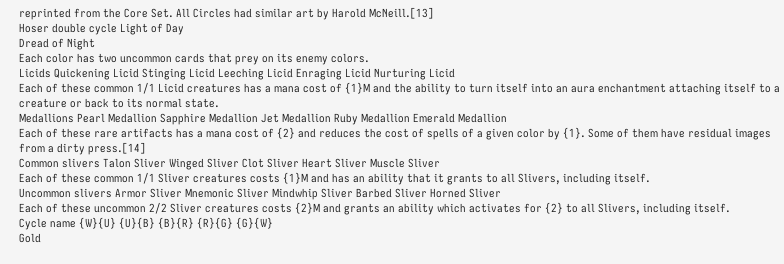reprinted from the Core Set. All Circles had similar art by Harold McNeill.[13]
Hoser double cycle Light of Day
Dread of Night
Each color has two uncommon cards that prey on its enemy colors.
Licids Quickening Licid Stinging Licid Leeching Licid Enraging Licid Nurturing Licid
Each of these common 1/1 Licid creatures has a mana cost of {1}M and the ability to turn itself into an aura enchantment attaching itself to a creature or back to its normal state.
Medallions Pearl Medallion Sapphire Medallion Jet Medallion Ruby Medallion Emerald Medallion
Each of these rare artifacts has a mana cost of {2} and reduces the cost of spells of a given color by {1}. Some of them have residual images from a dirty press.[14]
Common slivers Talon Sliver Winged Sliver Clot Sliver Heart Sliver Muscle Sliver
Each of these common 1/1 Sliver creatures costs {1}M and has an ability that it grants to all Slivers, including itself.
Uncommon slivers Armor Sliver Mnemonic Sliver Mindwhip Sliver Barbed Sliver Horned Sliver
Each of these uncommon 2/2 Sliver creatures costs {2}M and grants an ability which activates for {2} to all Slivers, including itself.
Cycle name {W}{U} {U}{B} {B}{R} {R}{G} {G}{W}
Gold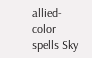allied-color spells Sky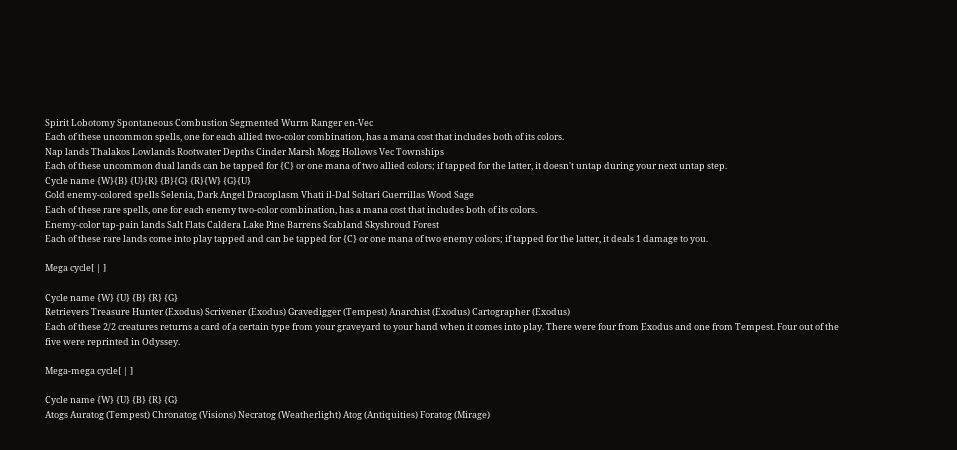Spirit Lobotomy Spontaneous Combustion Segmented Wurm Ranger en-Vec
Each of these uncommon spells, one for each allied two-color combination, has a mana cost that includes both of its colors.
Nap lands Thalakos Lowlands Rootwater Depths Cinder Marsh Mogg Hollows Vec Townships
Each of these uncommon dual lands can be tapped for {C} or one mana of two allied colors; if tapped for the latter, it doesn't untap during your next untap step.
Cycle name {W}{B} {U}{R} {B}{G} {R}{W} {G}{U}
Gold enemy-colored spells Selenia, Dark Angel Dracoplasm Vhati il-Dal Soltari Guerrillas Wood Sage
Each of these rare spells, one for each enemy two-color combination, has a mana cost that includes both of its colors.
Enemy-color tap-pain lands Salt Flats Caldera Lake Pine Barrens Scabland Skyshroud Forest
Each of these rare lands come into play tapped and can be tapped for {C} or one mana of two enemy colors; if tapped for the latter, it deals 1 damage to you.

Mega cycle[ | ]

Cycle name {W} {U} {B} {R} {G}
Retrievers Treasure Hunter (Exodus) Scrivener (Exodus) Gravedigger (Tempest) Anarchist (Exodus) Cartographer (Exodus)
Each of these 2/2 creatures returns a card of a certain type from your graveyard to your hand when it comes into play. There were four from Exodus and one from Tempest. Four out of the five were reprinted in Odyssey.

Mega-mega cycle[ | ]

Cycle name {W} {U} {B} {R} {G}
Atogs Auratog (Tempest) Chronatog (Visions) Necratog (Weatherlight) Atog (Antiquities) Foratog (Mirage)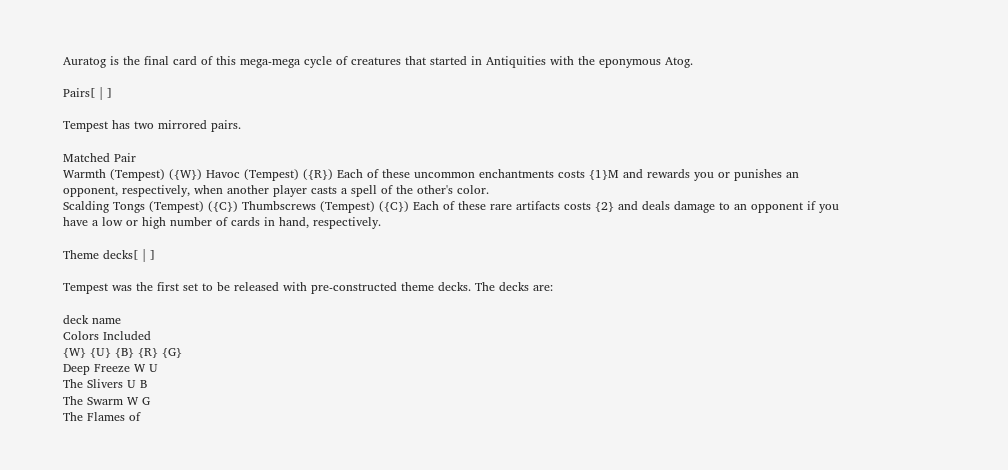Auratog is the final card of this mega-mega cycle of creatures that started in Antiquities with the eponymous Atog.

Pairs[ | ]

Tempest has two mirrored pairs.

Matched Pair
Warmth (Tempest) ({W}) Havoc (Tempest) ({R}) Each of these uncommon enchantments costs {1}M and rewards you or punishes an opponent, respectively, when another player casts a spell of the other's color.
Scalding Tongs (Tempest) ({C}) Thumbscrews (Tempest) ({C}) Each of these rare artifacts costs {2} and deals damage to an opponent if you have a low or high number of cards in hand, respectively.

Theme decks[ | ]

Tempest was the first set to be released with pre-constructed theme decks. The decks are:

deck name
Colors Included
{W} {U} {B} {R} {G}
Deep Freeze W U
The Slivers U B
The Swarm W G
The Flames of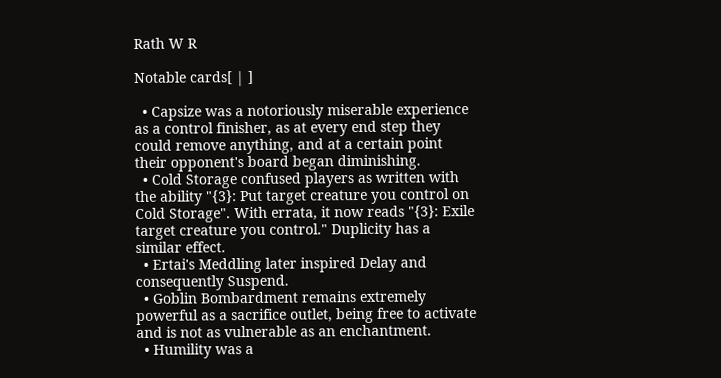Rath W R

Notable cards[ | ]

  • Capsize was a notoriously miserable experience as a control finisher, as at every end step they could remove anything, and at a certain point their opponent's board began diminishing.
  • Cold Storage confused players as written with the ability "{3}: Put target creature you control on Cold Storage". With errata, it now reads "{3}: Exile target creature you control." Duplicity has a similar effect.
  • Ertai's Meddling later inspired Delay and consequently Suspend.
  • Goblin Bombardment remains extremely powerful as a sacrifice outlet, being free to activate and is not as vulnerable as an enchantment.
  • Humility was a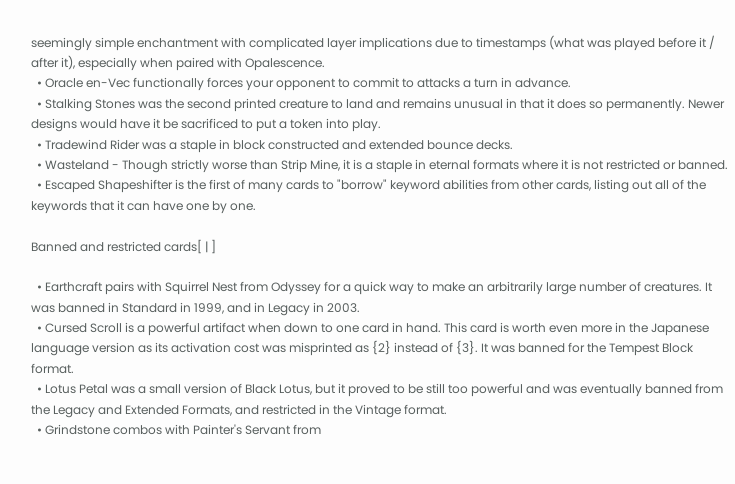seemingly simple enchantment with complicated layer implications due to timestamps (what was played before it / after it), especially when paired with Opalescence.
  • Oracle en-Vec functionally forces your opponent to commit to attacks a turn in advance.
  • Stalking Stones was the second printed creature to land and remains unusual in that it does so permanently. Newer designs would have it be sacrificed to put a token into play.
  • Tradewind Rider was a staple in block constructed and extended bounce decks.
  • Wasteland - Though strictly worse than Strip Mine, it is a staple in eternal formats where it is not restricted or banned.
  • Escaped Shapeshifter is the first of many cards to "borrow" keyword abilities from other cards, listing out all of the keywords that it can have one by one.

Banned and restricted cards[ | ]

  • Earthcraft pairs with Squirrel Nest from Odyssey for a quick way to make an arbitrarily large number of creatures. It was banned in Standard in 1999, and in Legacy in 2003.
  • Cursed Scroll is a powerful artifact when down to one card in hand. This card is worth even more in the Japanese language version as its activation cost was misprinted as {2} instead of {3}. It was banned for the Tempest Block format.
  • Lotus Petal was a small version of Black Lotus, but it proved to be still too powerful and was eventually banned from the Legacy and Extended Formats, and restricted in the Vintage format.
  • Grindstone combos with Painter's Servant from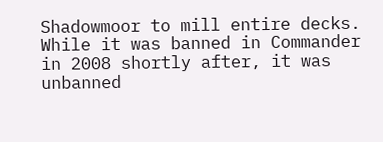Shadowmoor to mill entire decks. While it was banned in Commander in 2008 shortly after, it was unbanned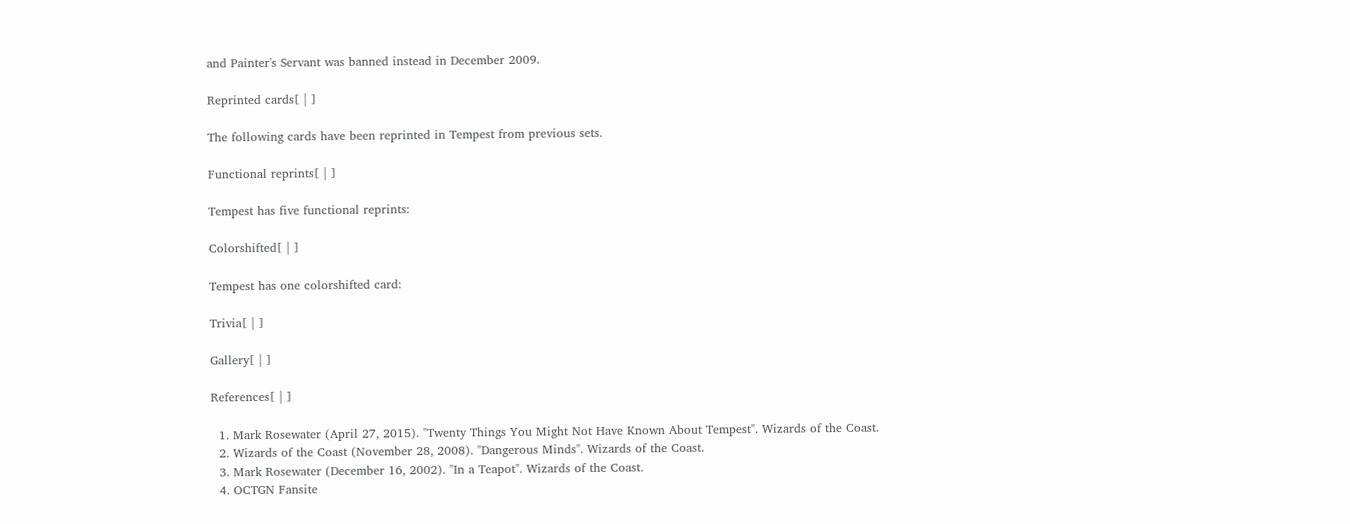and Painter's Servant was banned instead in December 2009.

Reprinted cards[ | ]

The following cards have been reprinted in Tempest from previous sets.

Functional reprints[ | ]

Tempest has five functional reprints:

Colorshifted[ | ]

Tempest has one colorshifted card:

Trivia[ | ]

Gallery[ | ]

References[ | ]

  1. Mark Rosewater (April 27, 2015). "Twenty Things You Might Not Have Known About Tempest". Wizards of the Coast.
  2. Wizards of the Coast (November 28, 2008). "Dangerous Minds". Wizards of the Coast.
  3. Mark Rosewater (December 16, 2002). "In a Teapot". Wizards of the Coast.
  4. OCTGN Fansite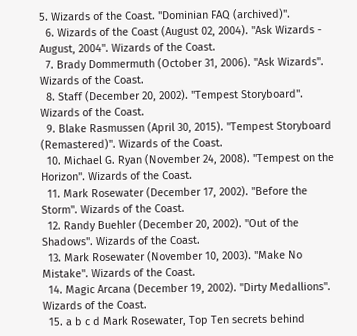5. Wizards of the Coast. "Dominian FAQ (archived)".
  6. Wizards of the Coast (August 02, 2004). "Ask Wizards - August, 2004". Wizards of the Coast.
  7. Brady Dommermuth (October 31, 2006). "Ask Wizards". Wizards of the Coast.
  8. Staff (December 20, 2002). "Tempest Storyboard". Wizards of the Coast.
  9. Blake Rasmussen (April 30, 2015). "Tempest Storyboard (Remastered)". Wizards of the Coast.
  10. Michael G. Ryan (November 24, 2008). "Tempest on the Horizon". Wizards of the Coast.
  11. Mark Rosewater (December 17, 2002). "Before the Storm". Wizards of the Coast.
  12. Randy Buehler (December 20, 2002). "Out of the Shadows". Wizards of the Coast.
  13. Mark Rosewater (November 10, 2003). "Make No Mistake". Wizards of the Coast.
  14. Magic Arcana (December 19, 2002). "Dirty Medallions". Wizards of the Coast.
  15. a b c d Mark Rosewater, Top Ten secrets behind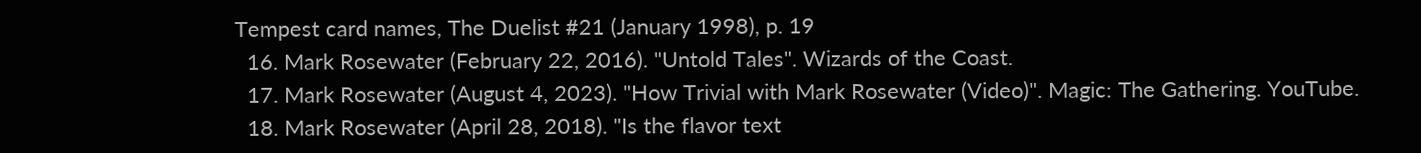Tempest card names, The Duelist #21 (January 1998), p. 19
  16. Mark Rosewater (February 22, 2016). "Untold Tales". Wizards of the Coast.
  17. Mark Rosewater (August 4, 2023). "How Trivial with Mark Rosewater (Video)". Magic: The Gathering. YouTube.
  18. Mark Rosewater (April 28, 2018). "Is the flavor text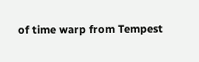of time warp from Tempest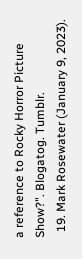a reference to Rocky Horror Picture Show?". Blogatog. Tumblr.
  19. Mark Rosewater (January 9, 2023).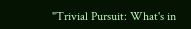"Trivial Pursuit: What's in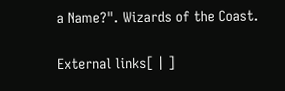a Name?". Wizards of the Coast.

External links[ | ]